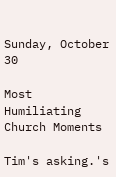Sunday, October 30

Most Humiliating Church Moments

Tim's asking.'s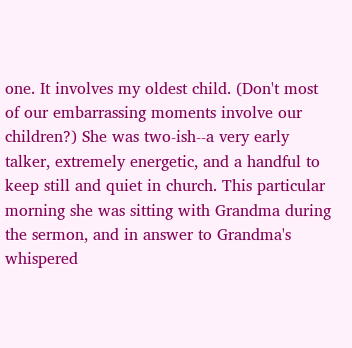one. It involves my oldest child. (Don't most of our embarrassing moments involve our children?) She was two-ish--a very early talker, extremely energetic, and a handful to keep still and quiet in church. This particular morning she was sitting with Grandma during the sermon, and in answer to Grandma's whispered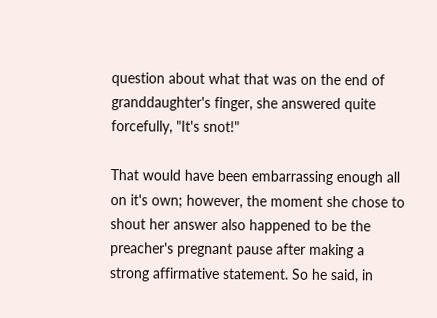question about what that was on the end of granddaughter's finger, she answered quite forcefully, "It's snot!"

That would have been embarrassing enough all on it's own; however, the moment she chose to shout her answer also happened to be the preacher's pregnant pause after making a strong affirmative statement. So he said, in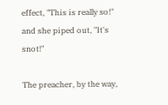effect, "This is really so!" and she piped out, "It's snot!"

The preacher, by the way,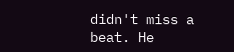didn't miss a beat. He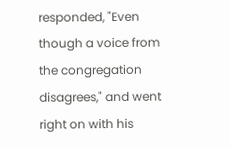responded, "Even though a voice from the congregation disagrees," and went right on with his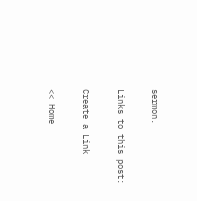sermon.

Links to this post:

Create a Link

<< Home